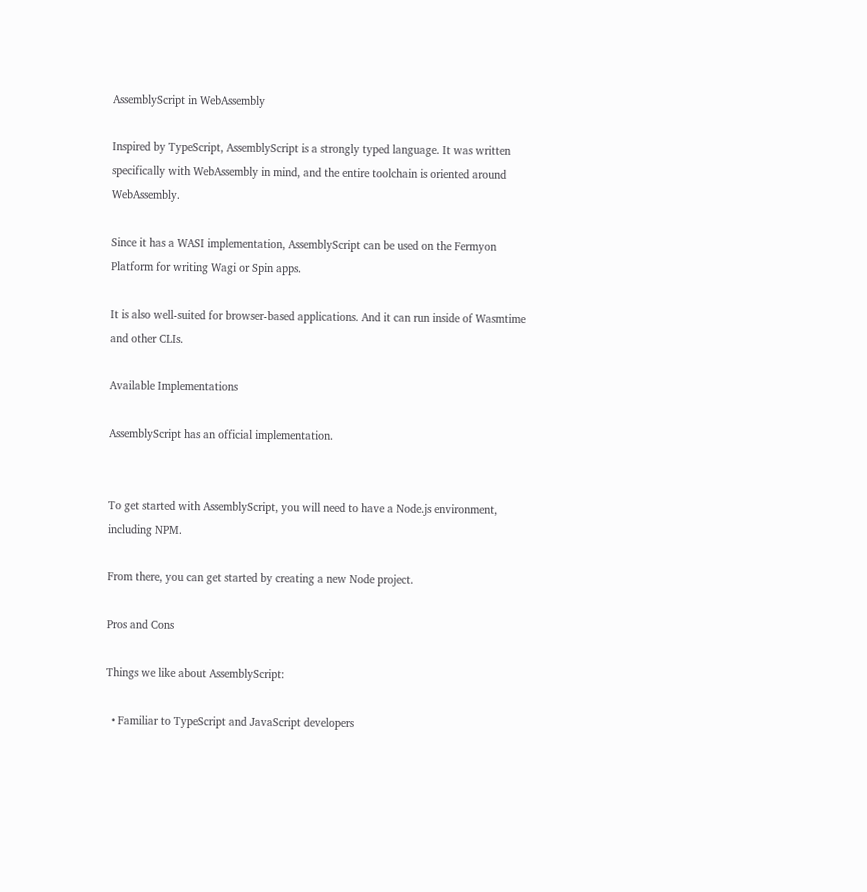AssemblyScript in WebAssembly

Inspired by TypeScript, AssemblyScript is a strongly typed language. It was written specifically with WebAssembly in mind, and the entire toolchain is oriented around WebAssembly.

Since it has a WASI implementation, AssemblyScript can be used on the Fermyon Platform for writing Wagi or Spin apps.

It is also well-suited for browser-based applications. And it can run inside of Wasmtime and other CLIs.

Available Implementations

AssemblyScript has an official implementation.


To get started with AssemblyScript, you will need to have a Node.js environment, including NPM.

From there, you can get started by creating a new Node project.

Pros and Cons

Things we like about AssemblyScript:

  • Familiar to TypeScript and JavaScript developers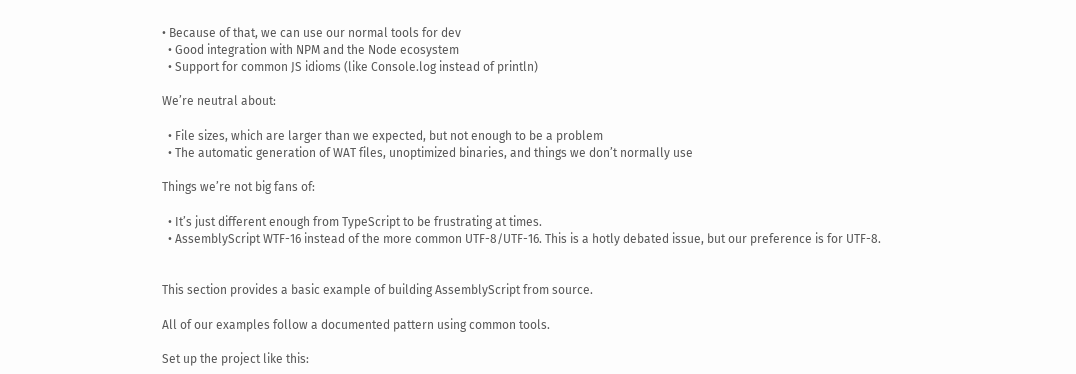• Because of that, we can use our normal tools for dev
  • Good integration with NPM and the Node ecosystem
  • Support for common JS idioms (like Console.log instead of println)

We’re neutral about:

  • File sizes, which are larger than we expected, but not enough to be a problem
  • The automatic generation of WAT files, unoptimized binaries, and things we don’t normally use

Things we’re not big fans of:

  • It’s just different enough from TypeScript to be frustrating at times.
  • AssemblyScript WTF-16 instead of the more common UTF-8/UTF-16. This is a hotly debated issue, but our preference is for UTF-8.


This section provides a basic example of building AssemblyScript from source.

All of our examples follow a documented pattern using common tools.

Set up the project like this: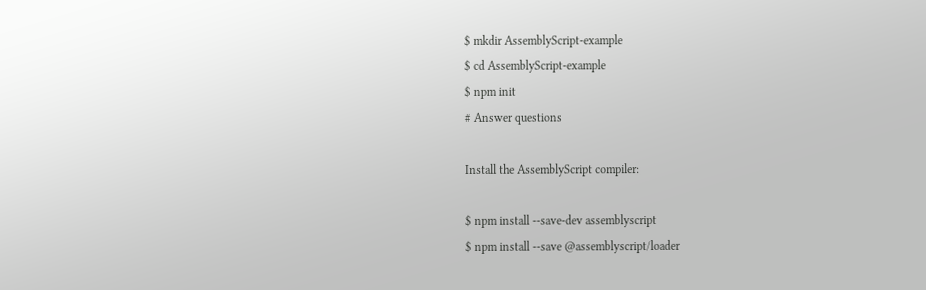$ mkdir AssemblyScript-example
$ cd AssemblyScript-example
$ npm init
# Answer questions

Install the AssemblyScript compiler:

$ npm install --save-dev assemblyscript
$ npm install --save @assemblyscript/loader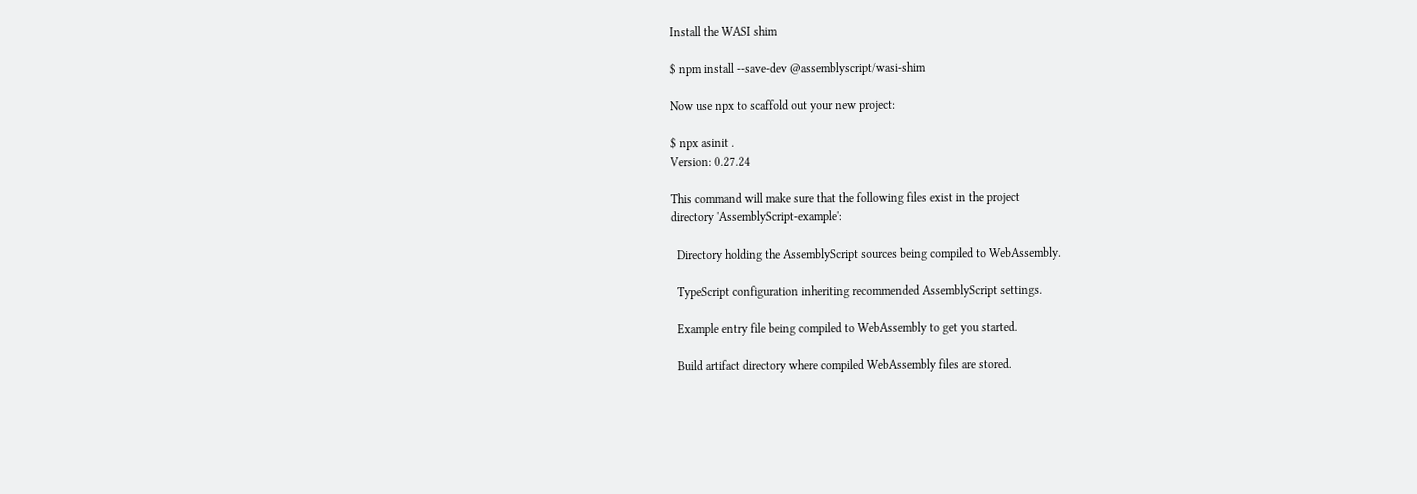Install the WASI shim

$ npm install --save-dev @assemblyscript/wasi-shim

Now use npx to scaffold out your new project:

$ npx asinit .
Version: 0.27.24

This command will make sure that the following files exist in the project
directory 'AssemblyScript-example':

  Directory holding the AssemblyScript sources being compiled to WebAssembly.

  TypeScript configuration inheriting recommended AssemblyScript settings.

  Example entry file being compiled to WebAssembly to get you started.

  Build artifact directory where compiled WebAssembly files are stored.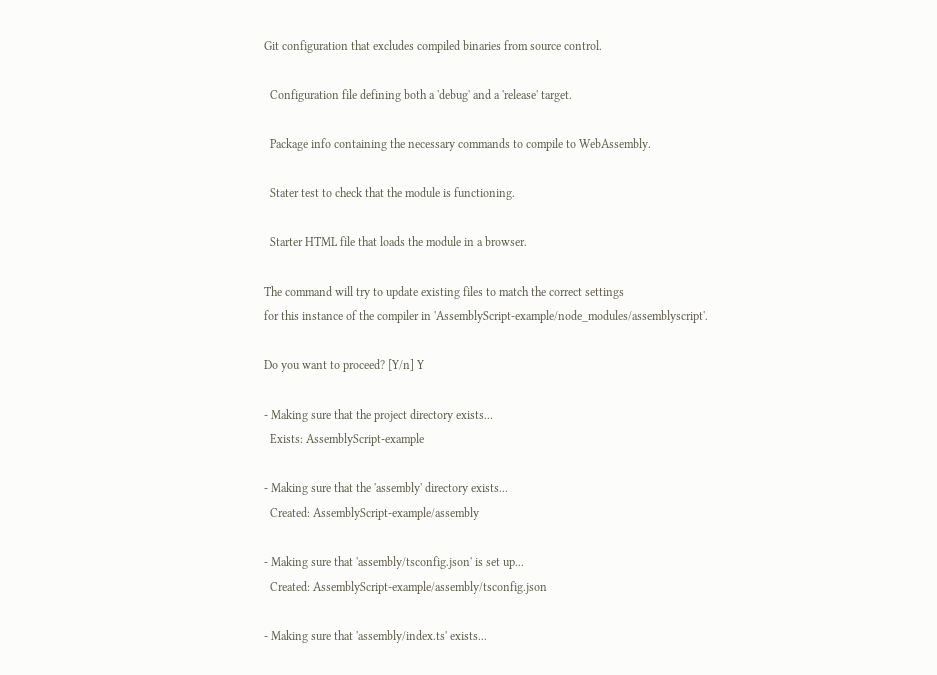Git configuration that excludes compiled binaries from source control.

  Configuration file defining both a 'debug' and a 'release' target.

  Package info containing the necessary commands to compile to WebAssembly.

  Stater test to check that the module is functioning.

  Starter HTML file that loads the module in a browser.

The command will try to update existing files to match the correct settings
for this instance of the compiler in 'AssemblyScript-example/node_modules/assemblyscript'.

Do you want to proceed? [Y/n] Y

- Making sure that the project directory exists...
  Exists: AssemblyScript-example

- Making sure that the 'assembly' directory exists...
  Created: AssemblyScript-example/assembly

- Making sure that 'assembly/tsconfig.json' is set up...
  Created: AssemblyScript-example/assembly/tsconfig.json

- Making sure that 'assembly/index.ts' exists...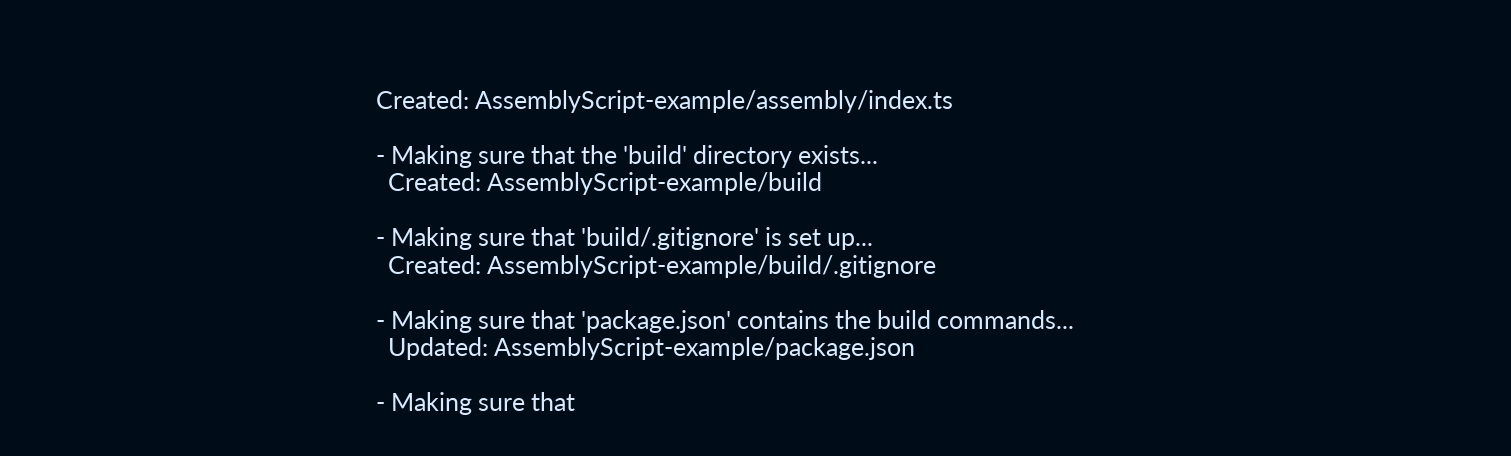Created: AssemblyScript-example/assembly/index.ts

- Making sure that the 'build' directory exists...
  Created: AssemblyScript-example/build

- Making sure that 'build/.gitignore' is set up...
  Created: AssemblyScript-example/build/.gitignore

- Making sure that 'package.json' contains the build commands...
  Updated: AssemblyScript-example/package.json

- Making sure that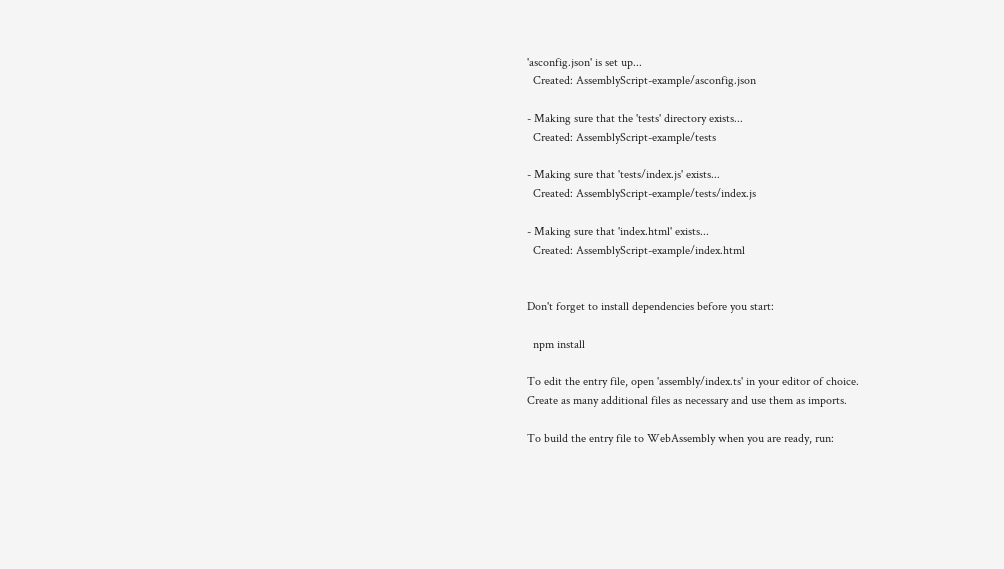'asconfig.json' is set up...
  Created: AssemblyScript-example/asconfig.json

- Making sure that the 'tests' directory exists...
  Created: AssemblyScript-example/tests

- Making sure that 'tests/index.js' exists...
  Created: AssemblyScript-example/tests/index.js

- Making sure that 'index.html' exists...
  Created: AssemblyScript-example/index.html


Don't forget to install dependencies before you start:

  npm install

To edit the entry file, open 'assembly/index.ts' in your editor of choice.
Create as many additional files as necessary and use them as imports.

To build the entry file to WebAssembly when you are ready, run: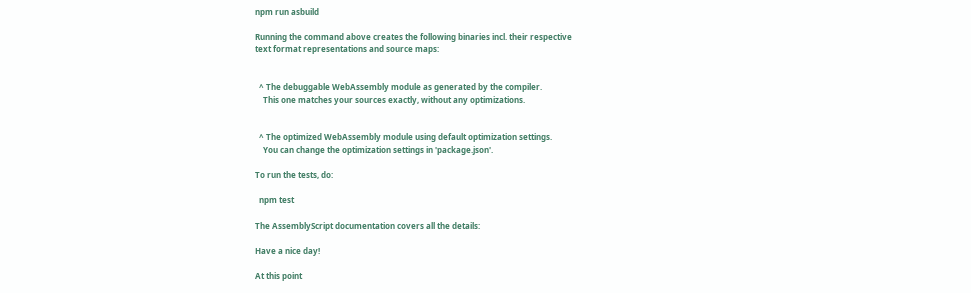npm run asbuild

Running the command above creates the following binaries incl. their respective
text format representations and source maps:


  ^ The debuggable WebAssembly module as generated by the compiler.
    This one matches your sources exactly, without any optimizations.


  ^ The optimized WebAssembly module using default optimization settings.
    You can change the optimization settings in 'package.json'.

To run the tests, do:

  npm test

The AssemblyScript documentation covers all the details:

Have a nice day!

At this point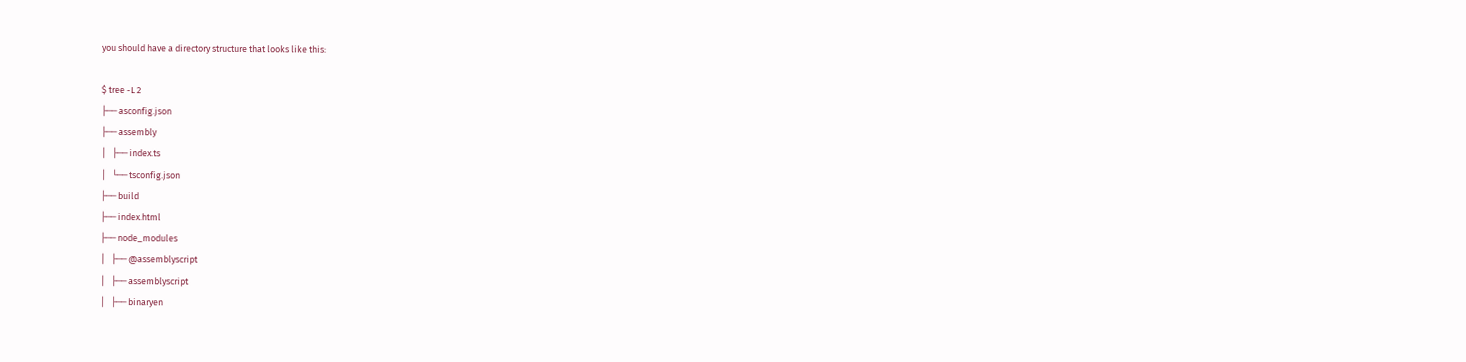you should have a directory structure that looks like this:

$ tree -L 2
├── asconfig.json
├── assembly
│   ├── index.ts
│   └── tsconfig.json
├── build
├── index.html
├── node_modules
│   ├── @assemblyscript
│   ├── assemblyscript
│   ├── binaryen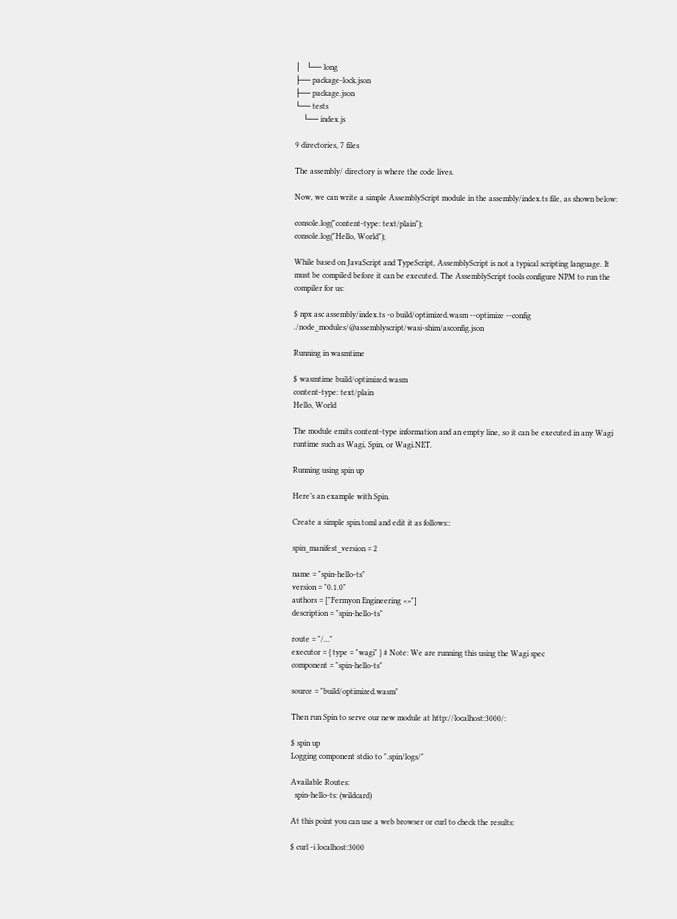│   └── long
├── package-lock.json
├── package.json
└── tests
    └── index.js

9 directories, 7 files

The assembly/ directory is where the code lives.

Now, we can write a simple AssemblyScript module in the assembly/index.ts file, as shown below:

console.log("content-type: text/plain");
console.log("Hello, World");

While based on JavaScript and TypeScript, AssemblyScript is not a typical scripting language. It must be compiled before it can be executed. The AssemblyScript tools configure NPM to run the compiler for us:

$ npx asc assembly/index.ts -o build/optimized.wasm --optimize --config ./node_modules/@assemblyscript/wasi-shim/asconfig.json

Running in wasmtime

$ wasmtime build/optimized.wasm
content-type: text/plain
Hello, World

The module emits content-type information and an empty line, so it can be executed in any Wagi runtime such as Wagi, Spin, or Wagi.NET.

Running using spin up

Here’s an example with Spin.

Create a simple spin.toml and edit it as follows::

spin_manifest_version = 2

name = "spin-hello-ts"
version = "0.1.0"
authors = ["Fermyon Engineering <>"]
description = "spin-hello-ts"

route = "/..."
executor = { type = "wagi" } # Note: We are running this using the Wagi spec
component = "spin-hello-ts"

source = "build/optimized.wasm"

Then run Spin to serve our new module at http://localhost:3000/:

$ spin up
Logging component stdio to ".spin/logs/"

Available Routes:
  spin-hello-ts: (wildcard)

At this point you can use a web browser or curl to check the results:

$ curl -i localhost:3000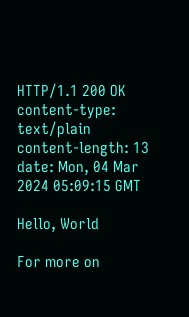HTTP/1.1 200 OK
content-type: text/plain
content-length: 13
date: Mon, 04 Mar 2024 05:09:15 GMT

Hello, World

For more on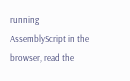running AssemblyScript in the browser, read the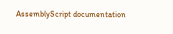AssemblyScript documentation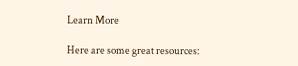Learn More

Here are some great resources: